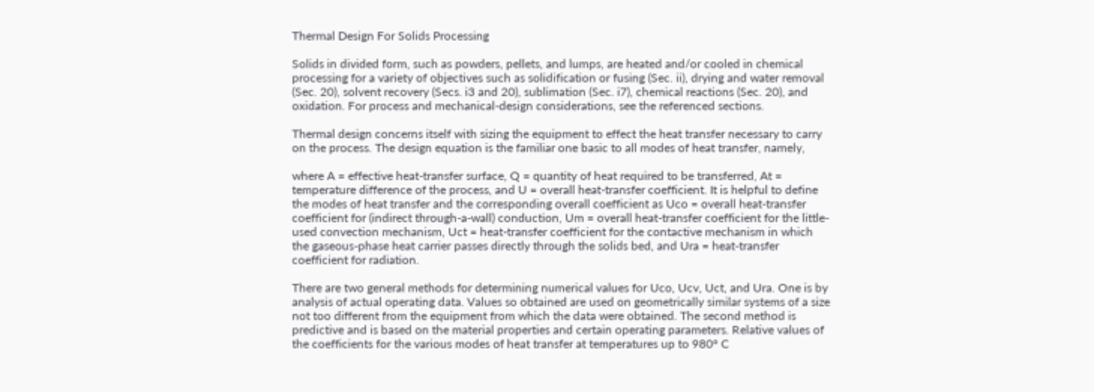Thermal Design For Solids Processing

Solids in divided form, such as powders, pellets, and lumps, are heated and/or cooled in chemical processing for a variety of objectives such as solidification or fusing (Sec. ii), drying and water removal (Sec. 20), solvent recovery (Secs. i3 and 20), sublimation (Sec. i7), chemical reactions (Sec. 20), and oxidation. For process and mechanical-design considerations, see the referenced sections.

Thermal design concerns itself with sizing the equipment to effect the heat transfer necessary to carry on the process. The design equation is the familiar one basic to all modes of heat transfer, namely,

where A = effective heat-transfer surface, Q = quantity of heat required to be transferred, At = temperature difference of the process, and U = overall heat-transfer coefficient. It is helpful to define the modes of heat transfer and the corresponding overall coefficient as Uco = overall heat-transfer coefficient for (indirect through-a-wall) conduction, Um = overall heat-transfer coefficient for the little-used convection mechanism, Uct = heat-transfer coefficient for the contactive mechanism in which the gaseous-phase heat carrier passes directly through the solids bed, and Ura = heat-transfer coefficient for radiation.

There are two general methods for determining numerical values for Uco, Ucv, Uct, and Ura. One is by analysis of actual operating data. Values so obtained are used on geometrically similar systems of a size not too different from the equipment from which the data were obtained. The second method is predictive and is based on the material properties and certain operating parameters. Relative values of the coefficients for the various modes of heat transfer at temperatures up to 980° C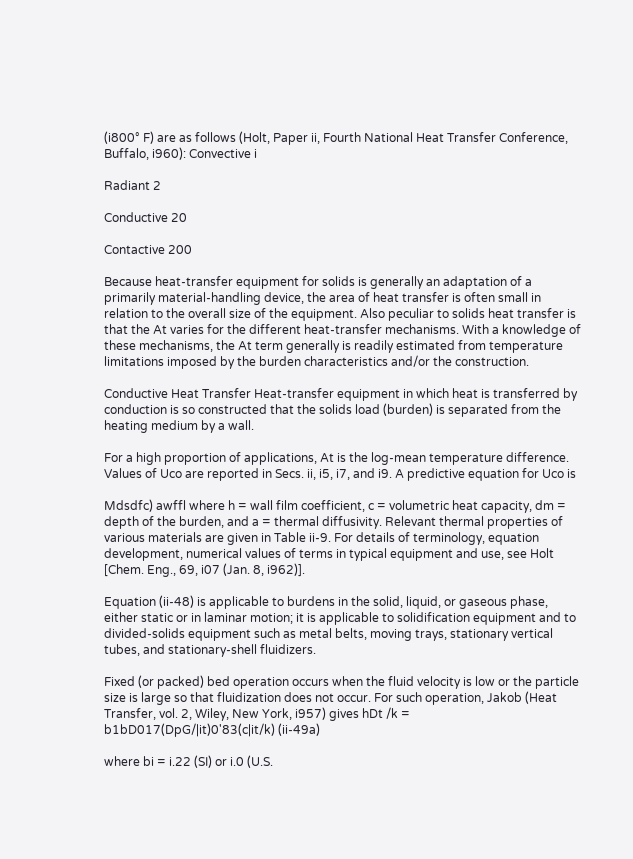(i800° F) are as follows (Holt, Paper ii, Fourth National Heat Transfer Conference, Buffalo, i960): Convective i

Radiant 2

Conductive 20

Contactive 200

Because heat-transfer equipment for solids is generally an adaptation of a primarily material-handling device, the area of heat transfer is often small in relation to the overall size of the equipment. Also peculiar to solids heat transfer is that the At varies for the different heat-transfer mechanisms. With a knowledge of these mechanisms, the At term generally is readily estimated from temperature limitations imposed by the burden characteristics and/or the construction.

Conductive Heat Transfer Heat-transfer equipment in which heat is transferred by conduction is so constructed that the solids load (burden) is separated from the heating medium by a wall.

For a high proportion of applications, At is the log-mean temperature difference. Values of Uco are reported in Secs. ii, i5, i7, and i9. A predictive equation for Uco is

Mdsdfc) awffl where h = wall film coefficient, c = volumetric heat capacity, dm = depth of the burden, and a = thermal diffusivity. Relevant thermal properties of various materials are given in Table ii-9. For details of terminology, equation development, numerical values of terms in typical equipment and use, see Holt [Chem. Eng., 69, i07 (Jan. 8, i962)].

Equation (ii-48) is applicable to burdens in the solid, liquid, or gaseous phase, either static or in laminar motion; it is applicable to solidification equipment and to divided-solids equipment such as metal belts, moving trays, stationary vertical tubes, and stationary-shell fluidizers.

Fixed (or packed) bed operation occurs when the fluid velocity is low or the particle size is large so that fluidization does not occur. For such operation, Jakob (Heat Transfer, vol. 2, Wiley, New York, i957) gives hDt /k = b1bD017(DpG/|it)0'83(c|it/k) (ii-49a)

where bi = i.22 (SI) or i.0 (U.S.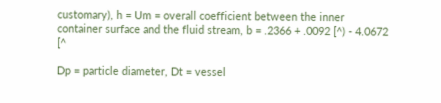customary), h = Um = overall coefficient between the inner container surface and the fluid stream, b = .2366 + .0092 [^) - 4.0672 [^

Dp = particle diameter, Dt = vessel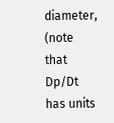diameter, (note that Dp/Dt has units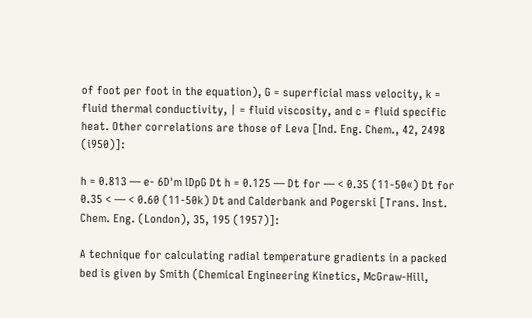of foot per foot in the equation), G = superficial mass velocity, k = fluid thermal conductivity, | = fluid viscosity, and c = fluid specific heat. Other correlations are those of Leva [Ind. Eng. Chem., 42, 2498 (i950)]:

h = 0.813 — e- 6D'm lDpG Dt h = 0.125 — Dt for — < 0.35 (11-50«) Dt for 0.35 < — < 0.60 (11-50k) Dt and Calderbank and Pogerski [Trans. Inst. Chem. Eng. (London), 35, 195 (1957)]:

A technique for calculating radial temperature gradients in a packed bed is given by Smith (Chemical Engineering Kinetics, McGraw-Hill,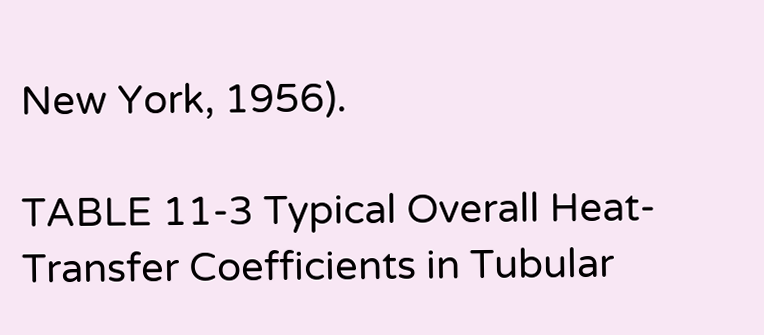New York, 1956).

TABLE 11-3 Typical Overall Heat-Transfer Coefficients in Tubular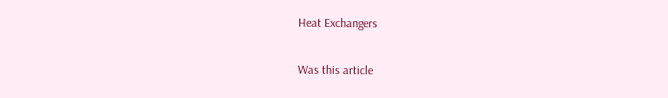Heat Exchangers

Was this article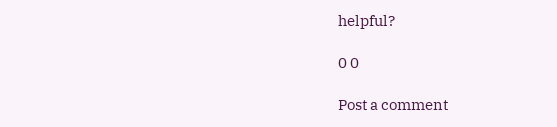helpful?

0 0

Post a comment